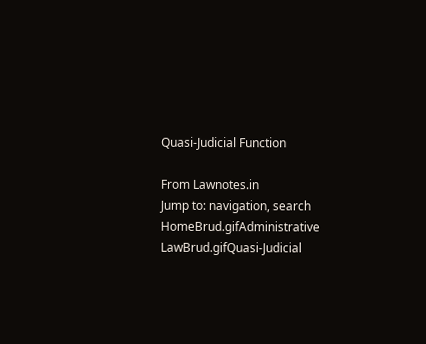Quasi-Judicial Function

From Lawnotes.in
Jump to: navigation, search
HomeBrud.gifAdministrative LawBrud.gifQuasi-Judicial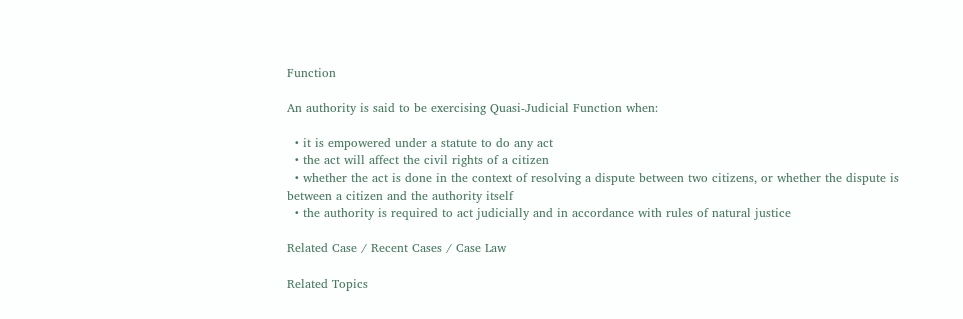Function

An authority is said to be exercising Quasi-Judicial Function when:

  • it is empowered under a statute to do any act
  • the act will affect the civil rights of a citizen
  • whether the act is done in the context of resolving a dispute between two citizens, or whether the dispute is between a citizen and the authority itself
  • the authority is required to act judicially and in accordance with rules of natural justice

Related Case / Recent Cases / Case Law

Related Topics